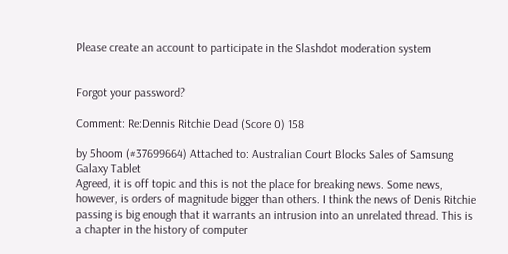Please create an account to participate in the Slashdot moderation system


Forgot your password?

Comment: Re:Dennis Ritchie Dead (Score 0) 158

by 5hoom (#37699664) Attached to: Australian Court Blocks Sales of Samsung Galaxy Tablet
Agreed, it is off topic and this is not the place for breaking news. Some news, however, is orders of magnitude bigger than others. I think the news of Denis Ritchie passing is big enough that it warrants an intrusion into an unrelated thread. This is a chapter in the history of computer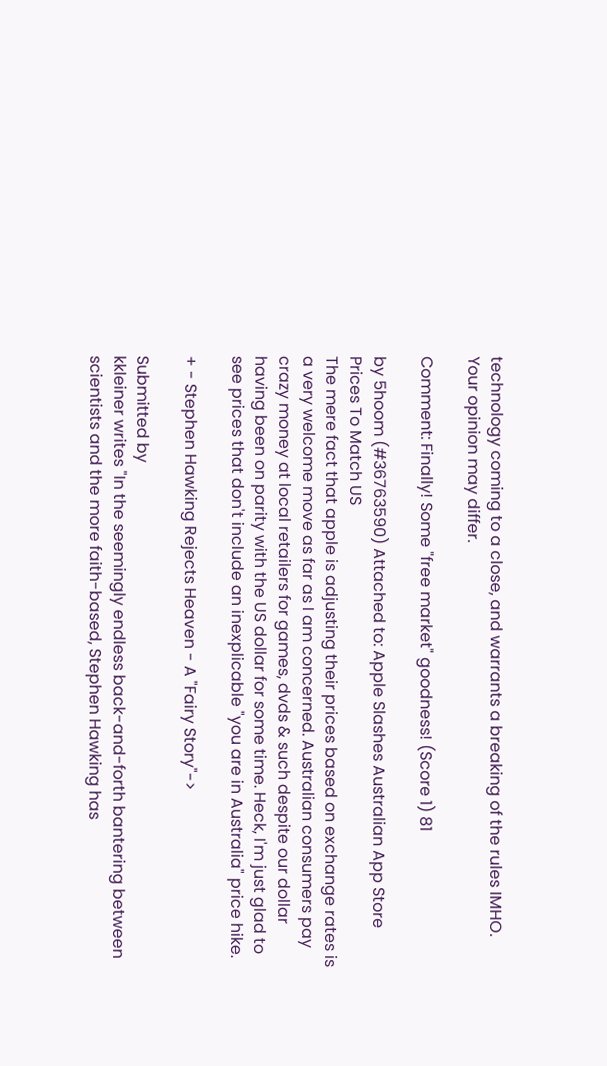technology coming to a close, and warrants a breaking of the rules IMHO. Your opinion may differ.

Comment: Finally! Some "free market" goodness! (Score 1) 81

by 5hoom (#36763590) Attached to: Apple Slashes Australian App Store Prices To Match US
The mere fact that apple is adjusting their prices based on exchange rates is a very welcome move as far as I am concerned. Australian consumers pay crazy money at local retailers for games, dvds & such despite our dollar having been on parity with the US dollar for some time. Heck, I'm just glad to see prices that don't include an inexplicable "you are in Australia" price hike.

+ - Stephen Hawking Rejects Heaven - A "Fairy Story"->

Submitted by
kkleiner writes "In the seemingly endless back-and-forth bantering between scientists and the more faith-based, Stephen Hawking has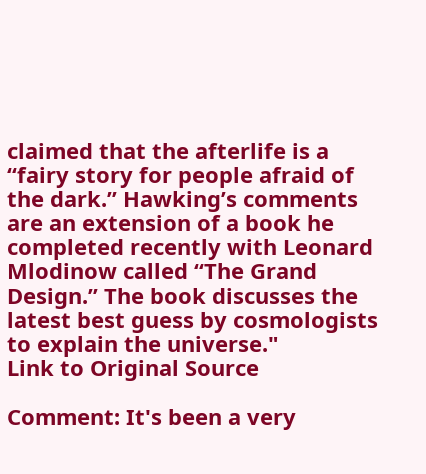claimed that the afterlife is a “fairy story for people afraid of the dark.” Hawking’s comments are an extension of a book he completed recently with Leonard Mlodinow called “The Grand Design.” The book discusses the latest best guess by cosmologists to explain the universe."
Link to Original Source

Comment: It's been a very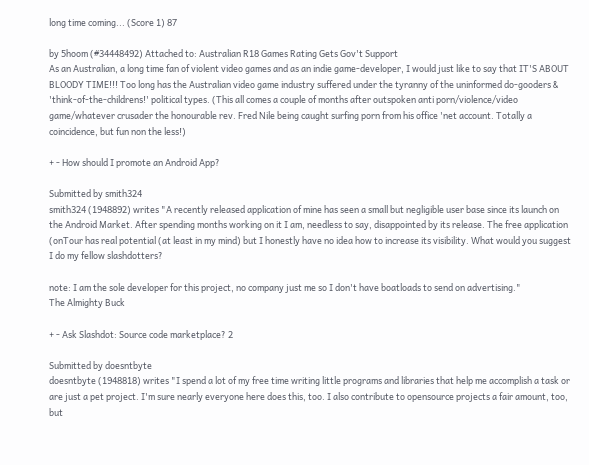long time coming... (Score 1) 87

by 5hoom (#34448492) Attached to: Australian R18 Games Rating Gets Gov't Support
As an Australian, a long time fan of violent video games and as an indie game-developer, I would just like to say that IT'S ABOUT BLOODY TIME!!! Too long has the Australian video game industry suffered under the tyranny of the uninformed do-gooders & 'think-of-the-childrens!' political types. (This all comes a couple of months after outspoken anti porn/violence/video game/whatever crusader the honourable rev. Fred Nile being caught surfing porn from his office 'net account. Totally a coincidence, but fun non the less!)

+ - How should I promote an Android App?

Submitted by smith324
smith324 (1948892) writes "A recently released application of mine has seen a small but negligible user base since its launch on the Android Market. After spending months working on it I am, needless to say, disappointed by its release. The free application (onTour has real potential (at least in my mind) but I honestly have no idea how to increase its visibility. What would you suggest I do my fellow slashdotters?

note: I am the sole developer for this project, no company just me so I don't have boatloads to send on advertising."
The Almighty Buck

+ - Ask Slashdot: Source code marketplace? 2

Submitted by doesntbyte
doesntbyte (1948818) writes "I spend a lot of my free time writing little programs and libraries that help me accomplish a task or are just a pet project. I'm sure nearly everyone here does this, too. I also contribute to opensource projects a fair amount, too, but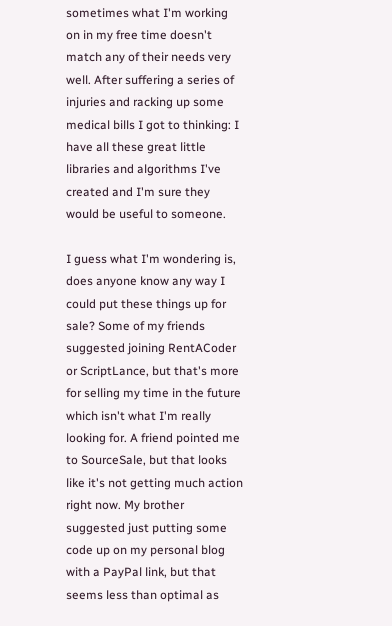sometimes what I'm working on in my free time doesn't match any of their needs very well. After suffering a series of injuries and racking up some medical bills I got to thinking: I have all these great little libraries and algorithms I've created and I'm sure they would be useful to someone.

I guess what I'm wondering is, does anyone know any way I could put these things up for sale? Some of my friends suggested joining RentACoder or ScriptLance, but that's more for selling my time in the future which isn't what I'm really looking for. A friend pointed me to SourceSale, but that looks like it's not getting much action right now. My brother suggested just putting some code up on my personal blog with a PayPal link, but that seems less than optimal as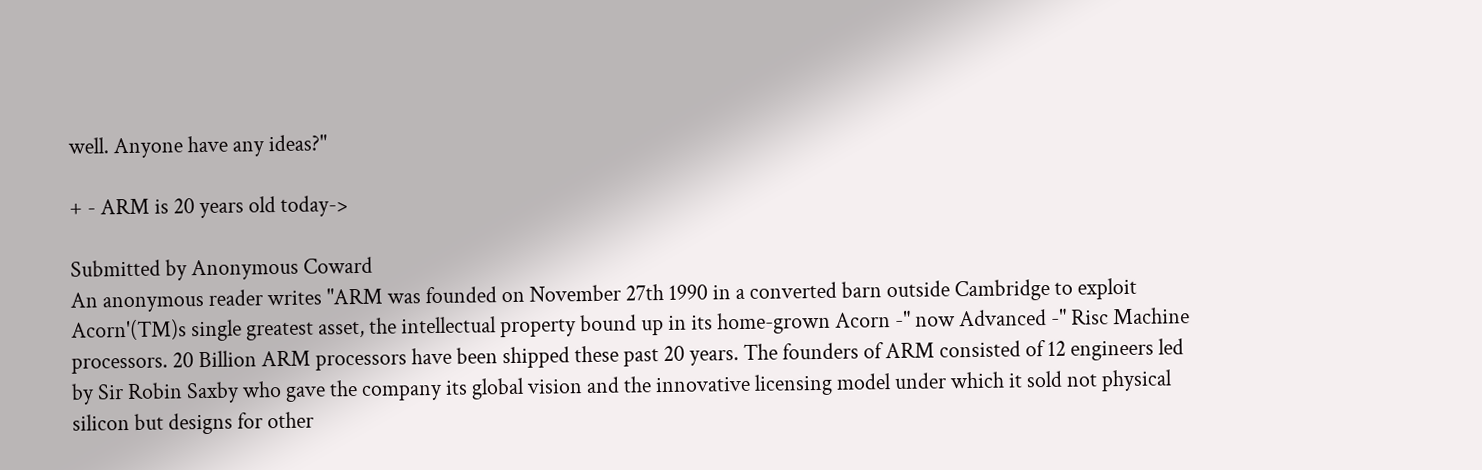well. Anyone have any ideas?"

+ - ARM is 20 years old today->

Submitted by Anonymous Coward
An anonymous reader writes "ARM was founded on November 27th 1990 in a converted barn outside Cambridge to exploit Acorn'(TM)s single greatest asset, the intellectual property bound up in its home-grown Acorn -" now Advanced -" Risc Machine processors. 20 Billion ARM processors have been shipped these past 20 years. The founders of ARM consisted of 12 engineers led by Sir Robin Saxby who gave the company its global vision and the innovative licensing model under which it sold not physical silicon but designs for other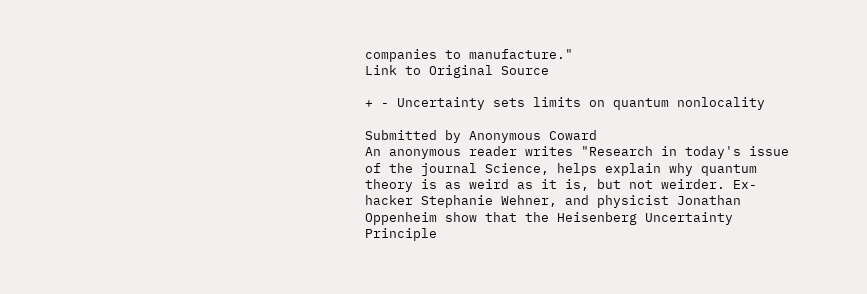companies to manufacture."
Link to Original Source

+ - Uncertainty sets limits on quantum nonlocality

Submitted by Anonymous Coward
An anonymous reader writes "Research in today's issue of the journal Science, helps explain why quantum theory is as weird as it is, but not weirder. Ex-hacker Stephanie Wehner, and physicist Jonathan Oppenheim show that the Heisenberg Uncertainty Principle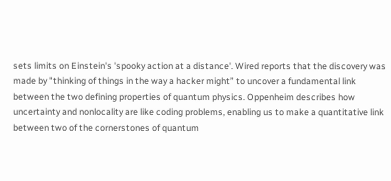sets limits on Einstein's 'spooky action at a distance'. Wired reports that the discovery was made by "thinking of things in the way a hacker might” to uncover a fundamental link between the two defining properties of quantum physics. Oppenheim describes how uncertainty and nonlocality are like coding problems, enabling us to make a quantitative link between two of the cornerstones of quantum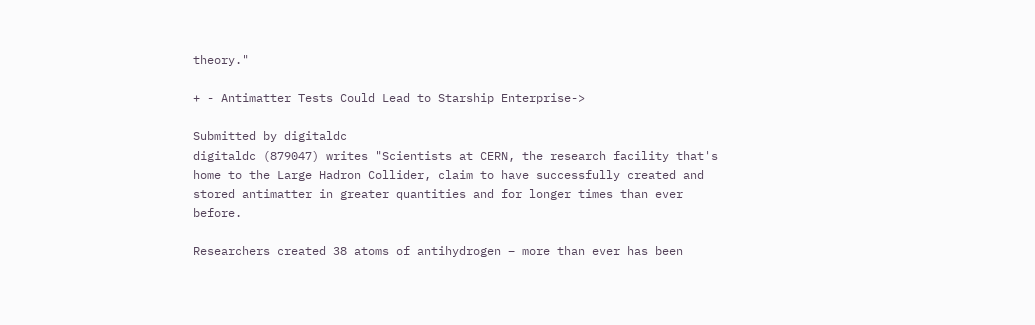theory."

+ - Antimatter Tests Could Lead to Starship Enterprise->

Submitted by digitaldc
digitaldc (879047) writes "Scientists at CERN, the research facility that's home to the Large Hadron Collider, claim to have successfully created and stored antimatter in greater quantities and for longer times than ever before.

Researchers created 38 atoms of antihydrogen – more than ever has been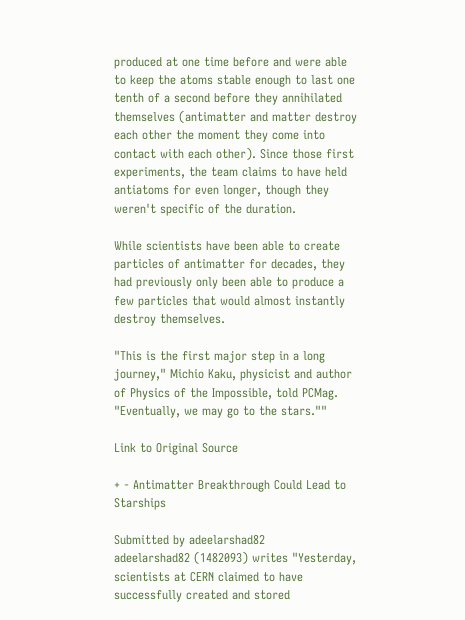produced at one time before and were able to keep the atoms stable enough to last one tenth of a second before they annihilated themselves (antimatter and matter destroy each other the moment they come into contact with each other). Since those first experiments, the team claims to have held antiatoms for even longer, though they weren't specific of the duration.

While scientists have been able to create particles of antimatter for decades, they had previously only been able to produce a few particles that would almost instantly destroy themselves.

"This is the first major step in a long journey," Michio Kaku, physicist and author of Physics of the Impossible, told PCMag. "Eventually, we may go to the stars.""

Link to Original Source

+ - Antimatter Breakthrough Could Lead to Starships

Submitted by adeelarshad82
adeelarshad82 (1482093) writes "Yesterday, scientists at CERN claimed to have successfully created and stored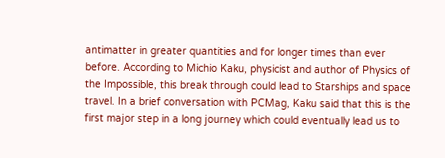antimatter in greater quantities and for longer times than ever before. According to Michio Kaku, physicist and author of Physics of the Impossible, this break through could lead to Starships and space travel. In a brief conversation with PCMag, Kaku said that this is the first major step in a long journey which could eventually lead us to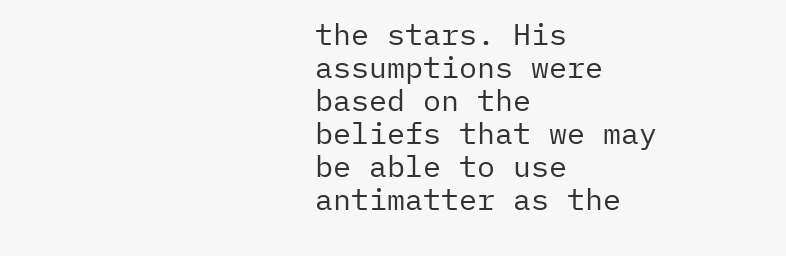the stars. His assumptions were based on the beliefs that we may be able to use antimatter as the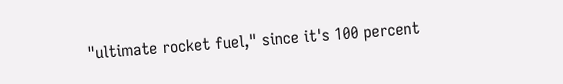"ultimate rocket fuel," since it's 100 percent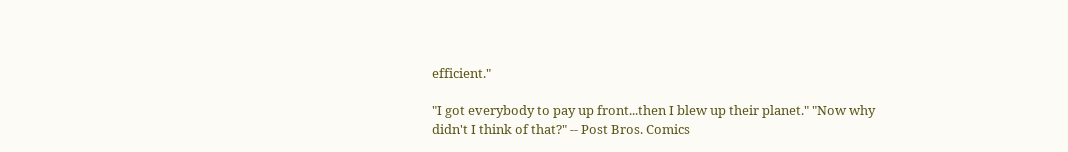efficient."

"I got everybody to pay up front...then I blew up their planet." "Now why didn't I think of that?" -- Post Bros. Comics